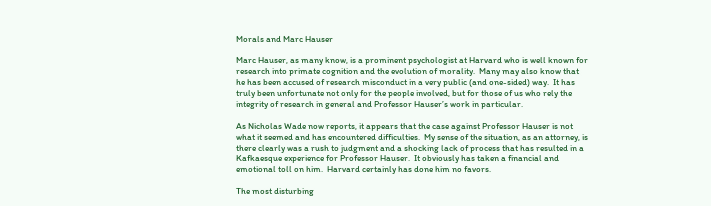Morals and Marc Hauser

Marc Hauser, as many know, is a prominent psychologist at Harvard who is well known for research into primate cognition and the evolution of morality.  Many may also know that he has been accused of research misconduct in a very public (and one-sided) way.  It has truly been unfortunate not only for the people involved, but for those of us who rely the integrity of research in general and Professor Hauser’s work in particular.

As Nicholas Wade now reports, it appears that the case against Professor Hauser is not what it seemed and has encountered difficulties.  My sense of the situation, as an attorney, is there clearly was a rush to judgment and a shocking lack of process that has resulted in a Kafkaesque experience for Professor Hauser.  It obviously has taken a financial and emotional toll on him.  Harvard certainly has done him no favors.

The most disturbing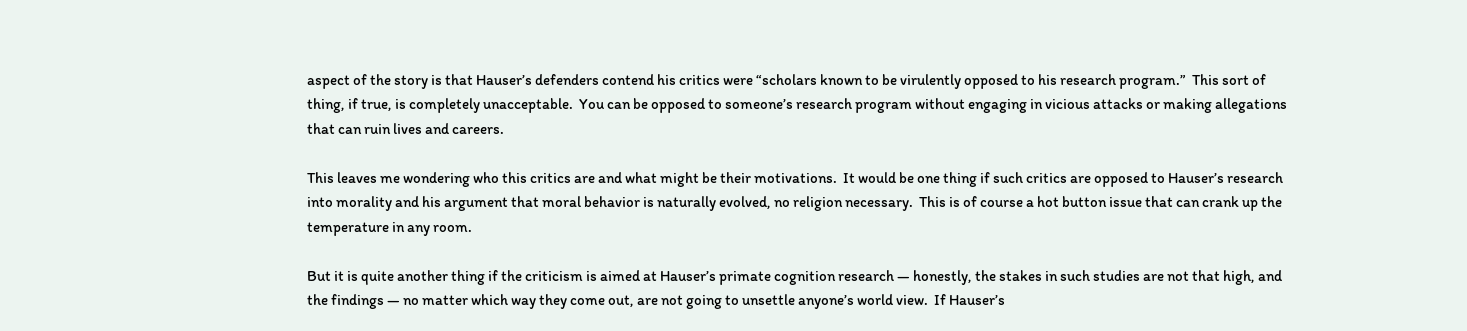aspect of the story is that Hauser’s defenders contend his critics were “scholars known to be virulently opposed to his research program.”  This sort of thing, if true, is completely unacceptable.  You can be opposed to someone’s research program without engaging in vicious attacks or making allegations that can ruin lives and careers.

This leaves me wondering who this critics are and what might be their motivations.  It would be one thing if such critics are opposed to Hauser’s research into morality and his argument that moral behavior is naturally evolved, no religion necessary.  This is of course a hot button issue that can crank up the temperature in any room.

But it is quite another thing if the criticism is aimed at Hauser’s primate cognition research — honestly, the stakes in such studies are not that high, and the findings — no matter which way they come out, are not going to unsettle anyone’s world view.  If Hauser’s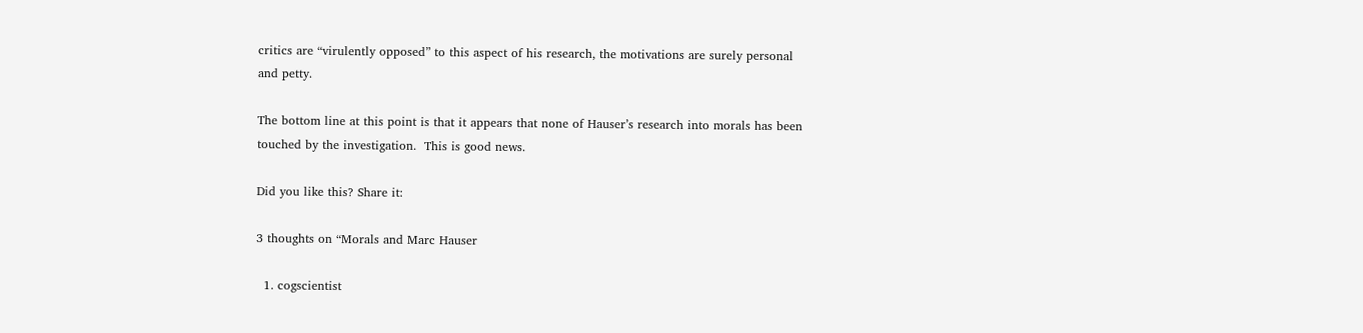critics are “virulently opposed” to this aspect of his research, the motivations are surely personal and petty.

The bottom line at this point is that it appears that none of Hauser’s research into morals has been touched by the investigation.  This is good news.

Did you like this? Share it:

3 thoughts on “Morals and Marc Hauser

  1. cogscientist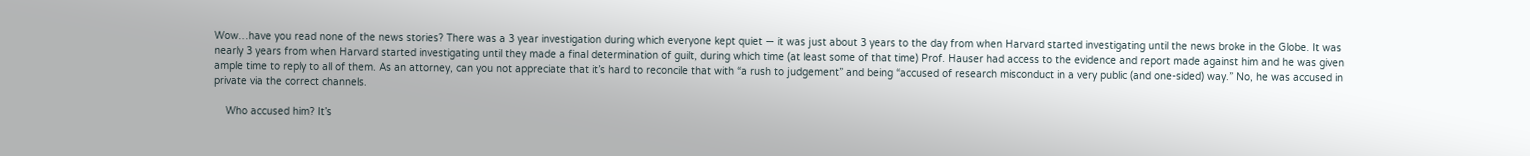Wow…have you read none of the news stories? There was a 3 year investigation during which everyone kept quiet — it was just about 3 years to the day from when Harvard started investigating until the news broke in the Globe. It was nearly 3 years from when Harvard started investigating until they made a final determination of guilt, during which time (at least some of that time) Prof. Hauser had access to the evidence and report made against him and he was given ample time to reply to all of them. As an attorney, can you not appreciate that it’s hard to reconcile that with “a rush to judgement” and being “accused of research misconduct in a very public (and one-sided) way.” No, he was accused in private via the correct channels.

    Who accused him? It’s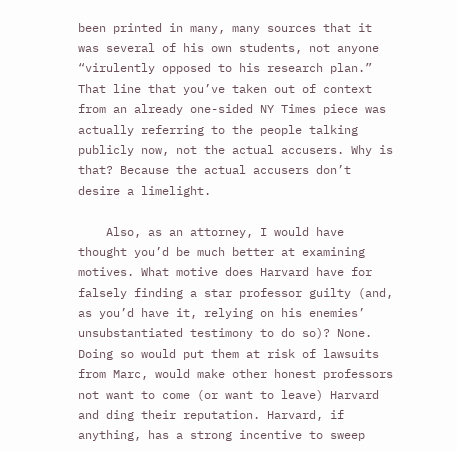been printed in many, many sources that it was several of his own students, not anyone “virulently opposed to his research plan.” That line that you’ve taken out of context from an already one-sided NY Times piece was actually referring to the people talking publicly now, not the actual accusers. Why is that? Because the actual accusers don’t desire a limelight.

    Also, as an attorney, I would have thought you’d be much better at examining motives. What motive does Harvard have for falsely finding a star professor guilty (and, as you’d have it, relying on his enemies’ unsubstantiated testimony to do so)? None. Doing so would put them at risk of lawsuits from Marc, would make other honest professors not want to come (or want to leave) Harvard and ding their reputation. Harvard, if anything, has a strong incentive to sweep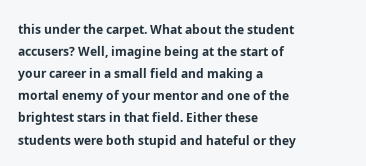this under the carpet. What about the student accusers? Well, imagine being at the start of your career in a small field and making a mortal enemy of your mentor and one of the brightest stars in that field. Either these students were both stupid and hateful or they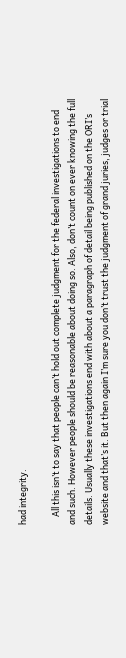had integrity.

    All this isn’t to say that people can’t hold out complete judgment for the federal investigations to end and such. However people should be reasonable about doing so. Also, don’t count on ever knowing the full details. Usually these investigations end with about a paragraph of detail being published on the ORI’s website and that’s it. But then again I’m sure you don’t trust the judgment of grand juries, judges or trial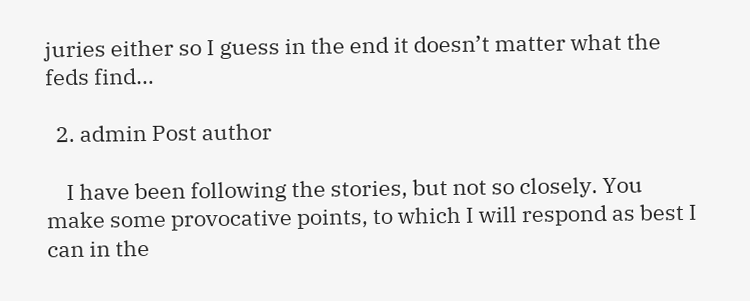juries either so I guess in the end it doesn’t matter what the feds find…

  2. admin Post author

    I have been following the stories, but not so closely. You make some provocative points, to which I will respond as best I can in the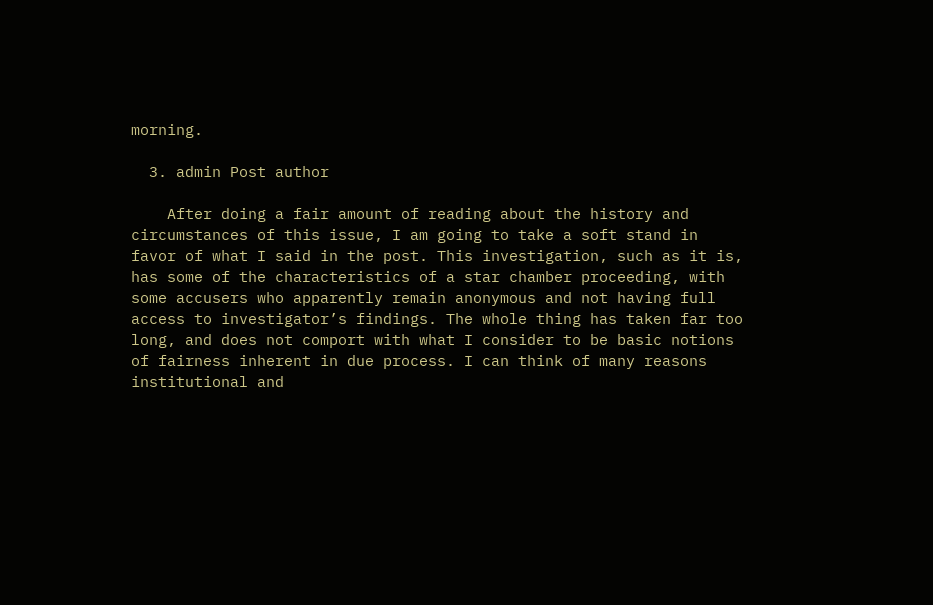morning.

  3. admin Post author

    After doing a fair amount of reading about the history and circumstances of this issue, I am going to take a soft stand in favor of what I said in the post. This investigation, such as it is, has some of the characteristics of a star chamber proceeding, with some accusers who apparently remain anonymous and not having full access to investigator’s findings. The whole thing has taken far too long, and does not comport with what I consider to be basic notions of fairness inherent in due process. I can think of many reasons institutional and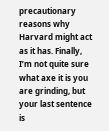precautionary reasons why Harvard might act as it has. Finally, I’m not quite sure what axe it is you are grinding, but your last sentence is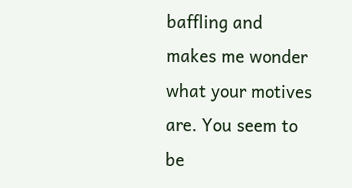baffling and makes me wonder what your motives are. You seem to be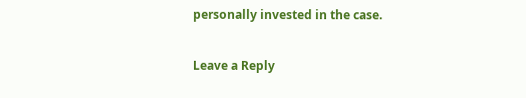personally invested in the case.

Leave a Reply